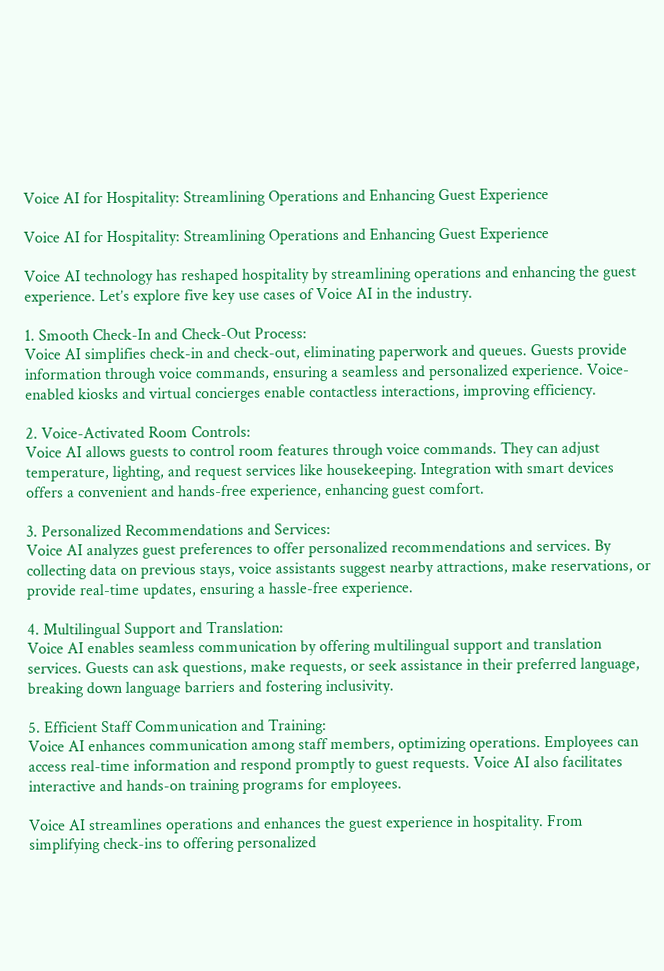Voice AI for Hospitality: Streamlining Operations and Enhancing Guest Experience

Voice AI for Hospitality: Streamlining Operations and Enhancing Guest Experience

Voice AI technology has reshaped hospitality by streamlining operations and enhancing the guest experience. Let’s explore five key use cases of Voice AI in the industry.

1. Smooth Check-In and Check-Out Process:
Voice AI simplifies check-in and check-out, eliminating paperwork and queues. Guests provide information through voice commands, ensuring a seamless and personalized experience. Voice-enabled kiosks and virtual concierges enable contactless interactions, improving efficiency.

2. Voice-Activated Room Controls:
Voice AI allows guests to control room features through voice commands. They can adjust temperature, lighting, and request services like housekeeping. Integration with smart devices offers a convenient and hands-free experience, enhancing guest comfort.

3. Personalized Recommendations and Services:
Voice AI analyzes guest preferences to offer personalized recommendations and services. By collecting data on previous stays, voice assistants suggest nearby attractions, make reservations, or provide real-time updates, ensuring a hassle-free experience.

4. Multilingual Support and Translation:
Voice AI enables seamless communication by offering multilingual support and translation services. Guests can ask questions, make requests, or seek assistance in their preferred language, breaking down language barriers and fostering inclusivity.

5. Efficient Staff Communication and Training:
Voice AI enhances communication among staff members, optimizing operations. Employees can access real-time information and respond promptly to guest requests. Voice AI also facilitates interactive and hands-on training programs for employees.

Voice AI streamlines operations and enhances the guest experience in hospitality. From simplifying check-ins to offering personalized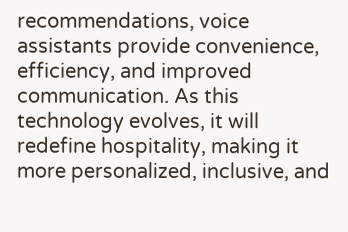recommendations, voice assistants provide convenience, efficiency, and improved communication. As this technology evolves, it will redefine hospitality, making it more personalized, inclusive, and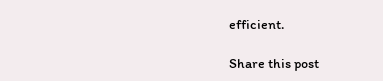efficient.

Share this post